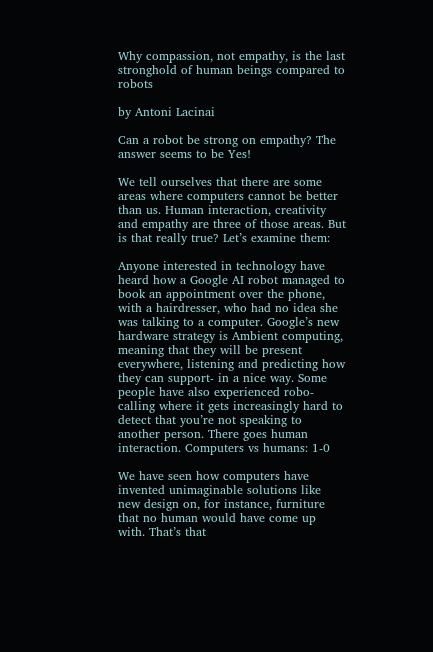Why compassion, not empathy, is the last stronghold of human beings compared to robots

by Antoni Lacinai

Can a robot be strong on empathy? The answer seems to be Yes!

We tell ourselves that there are some areas where computers cannot be better than us. Human interaction, creativity and empathy are three of those areas. But is that really true? Let’s examine them:

Anyone interested in technology have heard how a Google AI robot managed to book an appointment over the phone, with a hairdresser, who had no idea she was talking to a computer. Google’s new hardware strategy is Ambient computing, meaning that they will be present everywhere, listening and predicting how they can support- in a nice way. Some people have also experienced robo-calling where it gets increasingly hard to detect that you’re not speaking to another person. There goes human interaction. Computers vs humans: 1-0

We have seen how computers have invented unimaginable solutions like new design on, for instance, furniture that no human would have come up with. That’s that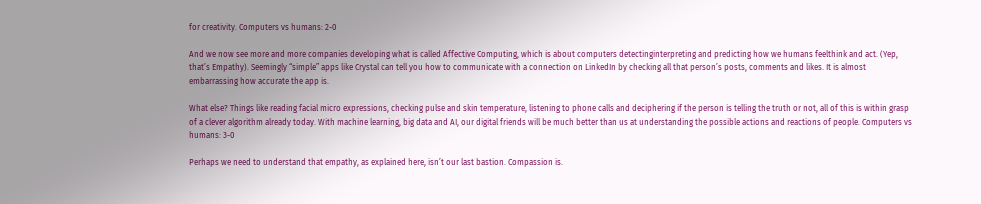for creativity. Computers vs humans: 2-0

And we now see more and more companies developing what is called Affective Computing, which is about computers detectinginterpreting and predicting how we humans feelthink and act. (Yep, that’s Empathy). Seemingly “simple” apps like Crystal can tell you how to communicate with a connection on LinkedIn by checking all that person’s posts, comments and likes. It is almost embarrassing how accurate the app is.

What else? Things like reading facial micro expressions, checking pulse and skin temperature, listening to phone calls and deciphering if the person is telling the truth or not, all of this is within grasp of a clever algorithm already today. With machine learning, big data and AI, our digital friends will be much better than us at understanding the possible actions and reactions of people. Computers vs humans: 3-0

Perhaps we need to understand that empathy, as explained here, isn’t our last bastion. Compassion is.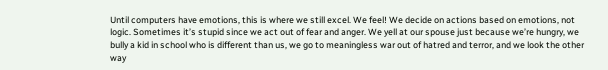Until computers have emotions, this is where we still excel. We feel! We decide on actions based on emotions, not logic. Sometimes it’s stupid since we act out of fear and anger. We yell at our spouse just because we’re hungry, we bully a kid in school who is different than us, we go to meaningless war out of hatred and terror, and we look the other way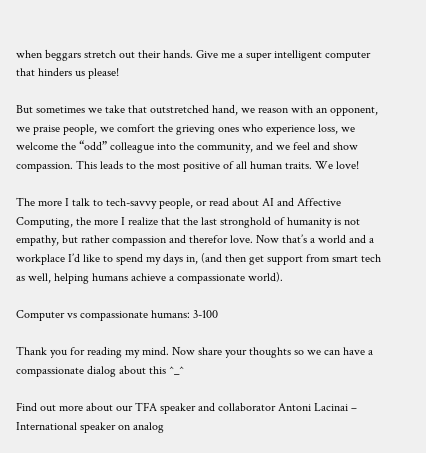when beggars stretch out their hands. Give me a super intelligent computer that hinders us please!

But sometimes we take that outstretched hand, we reason with an opponent, we praise people, we comfort the grieving ones who experience loss, we welcome the “odd” colleague into the community, and we feel and show compassion. This leads to the most positive of all human traits. We love!

The more I talk to tech-savvy people, or read about AI and Affective Computing, the more I realize that the last stronghold of humanity is not empathy, but rather compassion and therefor love. Now that’s a world and a workplace I’d like to spend my days in, (and then get support from smart tech as well, helping humans achieve a compassionate world).

Computer vs compassionate humans: 3-100

Thank you for reading my mind. Now share your thoughts so we can have a compassionate dialog about this ^_^

Find out more about our TFA speaker and collaborator Antoni Lacinai – International speaker on analog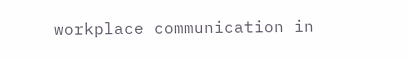workplace communication in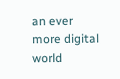an ever more digital world